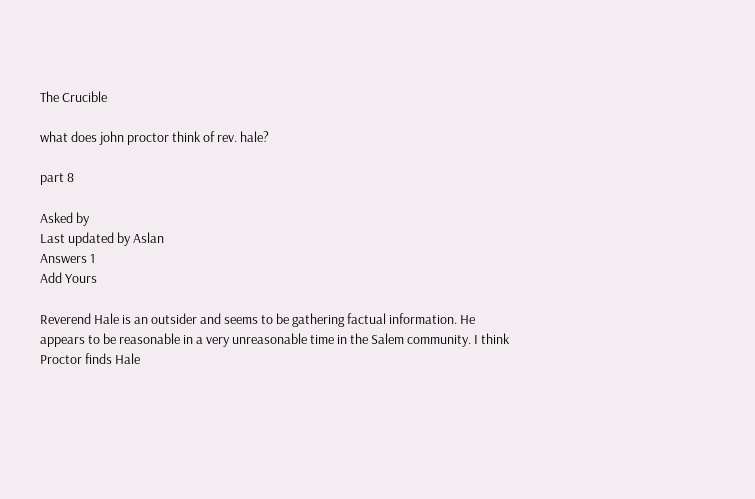The Crucible

what does john proctor think of rev. hale?

part 8

Asked by
Last updated by Aslan
Answers 1
Add Yours

Reverend Hale is an outsider and seems to be gathering factual information. He appears to be reasonable in a very unreasonable time in the Salem community. I think Proctor finds Hale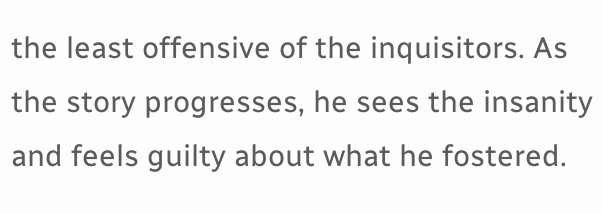the least offensive of the inquisitors. As the story progresses, he sees the insanity and feels guilty about what he fostered.